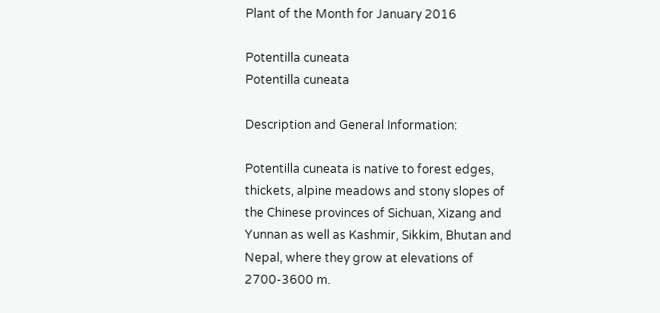Plant of the Month for January 2016

Potentilla cuneata
Potentilla cuneata

Description and General Information:

Potentilla cuneata is native to forest edges, thickets, alpine meadows and stony slopes of the Chinese provinces of Sichuan, Xizang and Yunnan as well as Kashmir, Sikkim, Bhutan and Nepal, where they grow at elevations of 2700-3600 m.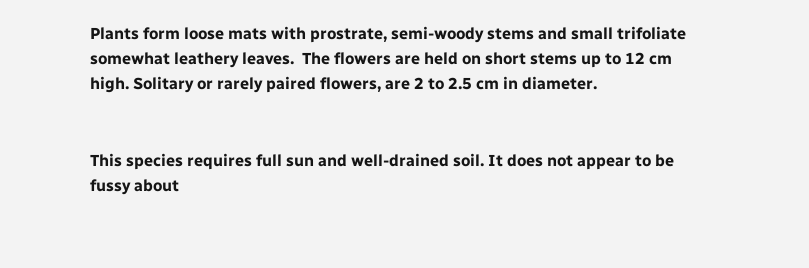Plants form loose mats with prostrate, semi-woody stems and small trifoliate somewhat leathery leaves.  The flowers are held on short stems up to 12 cm high. Solitary or rarely paired flowers, are 2 to 2.5 cm in diameter.


This species requires full sun and well-drained soil. It does not appear to be fussy about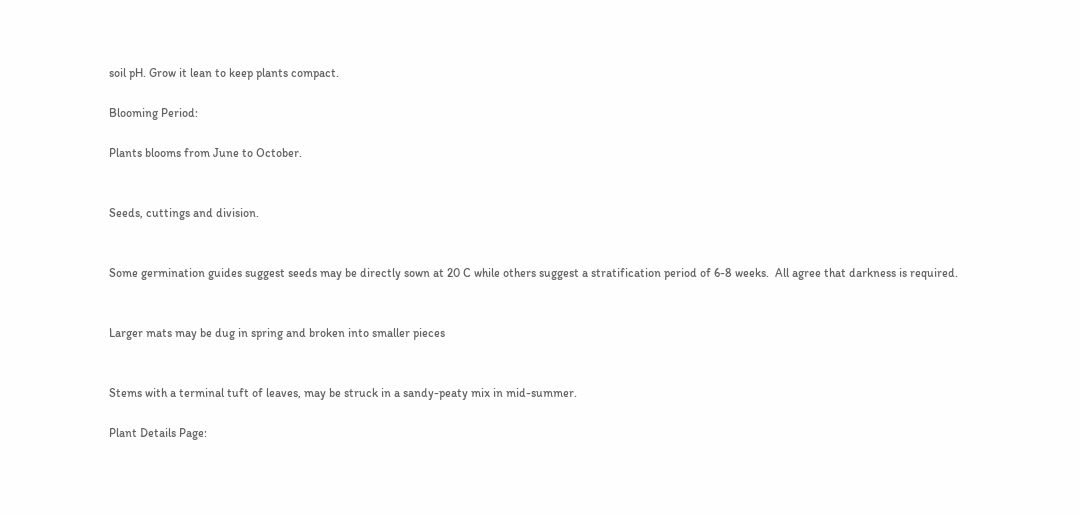soil pH. Grow it lean to keep plants compact.

Blooming Period:

Plants blooms from June to October.


Seeds, cuttings and division.


Some germination guides suggest seeds may be directly sown at 20 C while others suggest a stratification period of 6-8 weeks.  All agree that darkness is required.


Larger mats may be dug in spring and broken into smaller pieces


Stems with a terminal tuft of leaves, may be struck in a sandy-peaty mix in mid-summer.

Plant Details Page: